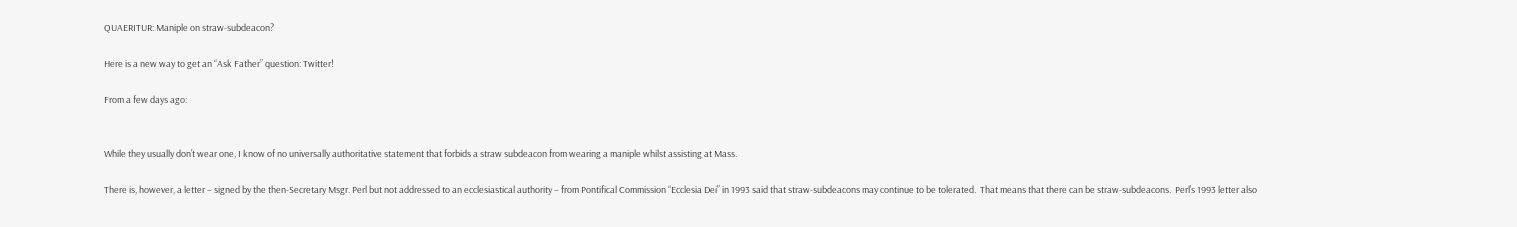QUAERITUR: Maniple on straw-subdeacon?

Here is a new way to get an “Ask Father” question: Twitter!

From a few days ago:


While they usually don’t wear one, I know of no universally authoritative statement that forbids a straw subdeacon from wearing a maniple whilst assisting at Mass.

There is, however, a letter – signed by the then-Secretary Msgr. Perl but not addressed to an ecclesiastical authority – from Pontifical Commission “Ecclesia Dei” in 1993 said that straw-subdeacons may continue to be tolerated.  That means that there can be straw-subdeacons.  Perl’s 1993 letter also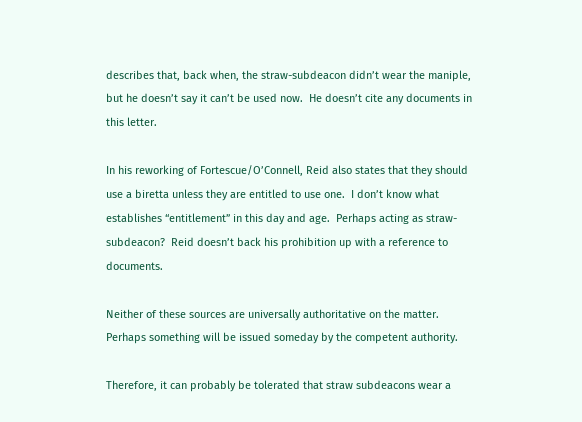describes that, back when, the straw-subdeacon didn’t wear the maniple, but he doesn’t say it can’t be used now.  He doesn’t cite any documents in this letter.

In his reworking of Fortescue/O’Connell, Reid also states that they should use a biretta unless they are entitled to use one.  I don’t know what establishes “entitlement” in this day and age.  Perhaps acting as straw-subdeacon?  Reid doesn’t back his prohibition up with a reference to documents.

Neither of these sources are universally authoritative on the matter.  Perhaps something will be issued someday by the competent authority.

Therefore, it can probably be tolerated that straw subdeacons wear a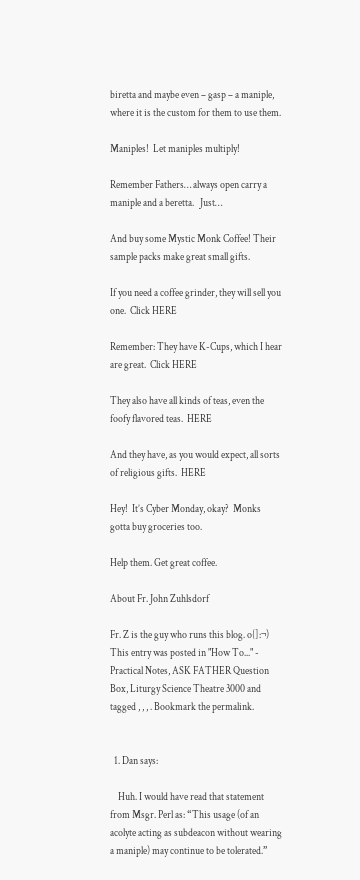biretta and maybe even – gasp – a maniple, where it is the custom for them to use them.

Maniples!  Let maniples multiply!

Remember Fathers… always open carry a maniple and a beretta.   Just…

And buy some Mystic Monk Coffee! Their sample packs make great small gifts.

If you need a coffee grinder, they will sell you one.  Click HERE

Remember: They have K-Cups, which I hear are great.  Click HERE

They also have all kinds of teas, even the foofy flavored teas.  HERE

And they have, as you would expect, all sorts of religious gifts.  HERE

Hey!  It’s Cyber Monday, okay?  Monks gotta buy groceries too.

Help them. Get great coffee.

About Fr. John Zuhlsdorf

Fr. Z is the guy who runs this blog. o{]:¬)
This entry was posted in "How To..." - Practical Notes, ASK FATHER Question Box, Liturgy Science Theatre 3000 and tagged , , , . Bookmark the permalink.


  1. Dan says:

    Huh. I would have read that statement from Msgr. Perl as: “This usage (of an acolyte acting as subdeacon without wearing a maniple) may continue to be tolerated.”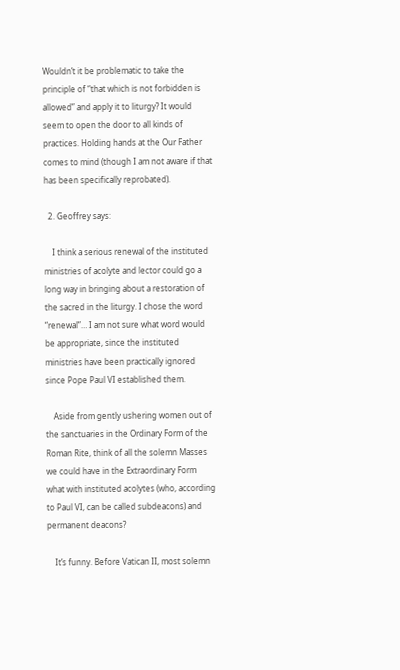Wouldn’t it be problematic to take the principle of “that which is not forbidden is allowed” and apply it to liturgy? It would seem to open the door to all kinds of practices. Holding hands at the Our Father comes to mind (though I am not aware if that has been specifically reprobated).

  2. Geoffrey says:

    I think a serious renewal of the instituted ministries of acolyte and lector could go a long way in bringing about a restoration of the sacred in the liturgy. I chose the word “renewal”… I am not sure what word would be appropriate, since the instituted ministries have been practically ignored since Pope Paul VI established them.

    Aside from gently ushering women out of the sanctuaries in the Ordinary Form of the Roman Rite, think of all the solemn Masses we could have in the Extraordinary Form what with instituted acolytes (who, according to Paul VI, can be called subdeacons) and permanent deacons?

    It’s funny. Before Vatican II, most solemn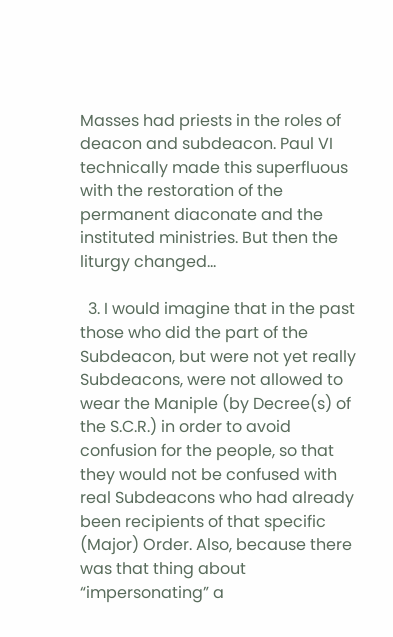Masses had priests in the roles of deacon and subdeacon. Paul VI technically made this superfluous with the restoration of the permanent diaconate and the instituted ministries. But then the liturgy changed…

  3. I would imagine that in the past those who did the part of the Subdeacon, but were not yet really Subdeacons, were not allowed to wear the Maniple (by Decree(s) of the S.C.R.) in order to avoid confusion for the people, so that they would not be confused with real Subdeacons who had already been recipients of that specific (Major) Order. Also, because there was that thing about “impersonating” a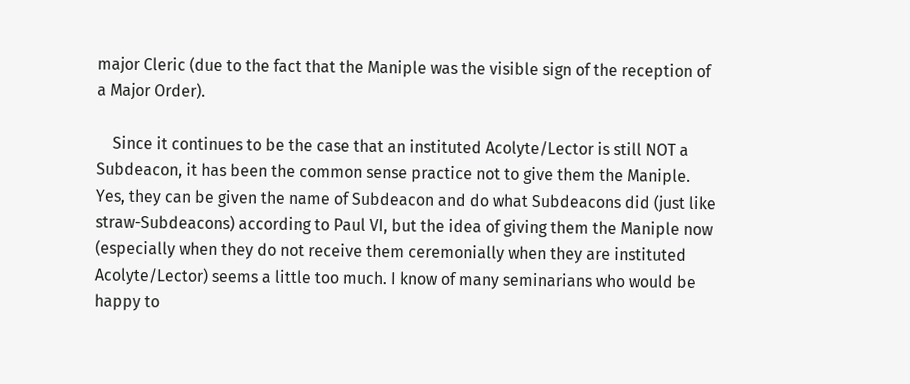major Cleric (due to the fact that the Maniple was the visible sign of the reception of a Major Order).

    Since it continues to be the case that an instituted Acolyte/Lector is still NOT a Subdeacon, it has been the common sense practice not to give them the Maniple. Yes, they can be given the name of Subdeacon and do what Subdeacons did (just like straw-Subdeacons) according to Paul VI, but the idea of giving them the Maniple now (especially when they do not receive them ceremonially when they are instituted Acolyte/Lector) seems a little too much. I know of many seminarians who would be happy to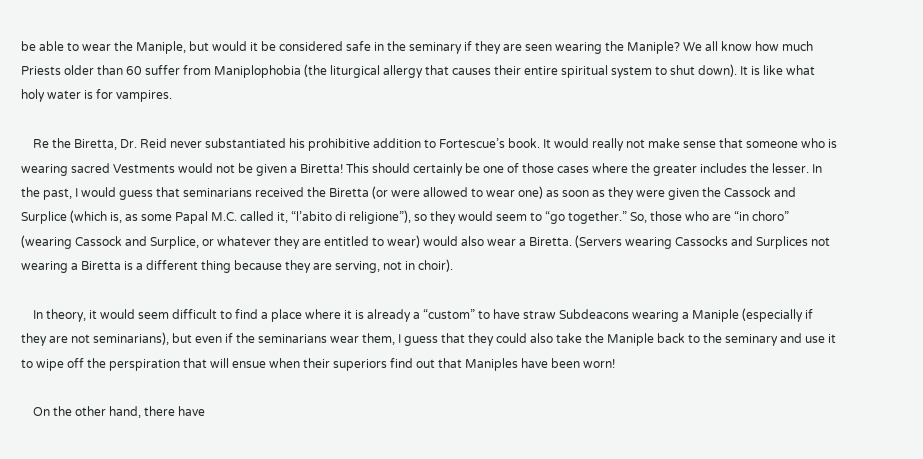be able to wear the Maniple, but would it be considered safe in the seminary if they are seen wearing the Maniple? We all know how much Priests older than 60 suffer from Maniplophobia (the liturgical allergy that causes their entire spiritual system to shut down). It is like what holy water is for vampires.

    Re the Biretta, Dr. Reid never substantiated his prohibitive addition to Fortescue’s book. It would really not make sense that someone who is wearing sacred Vestments would not be given a Biretta! This should certainly be one of those cases where the greater includes the lesser. In the past, I would guess that seminarians received the Biretta (or were allowed to wear one) as soon as they were given the Cassock and Surplice (which is, as some Papal M.C. called it, “l’abito di religione”), so they would seem to “go together.” So, those who are “in choro” (wearing Cassock and Surplice, or whatever they are entitled to wear) would also wear a Biretta. (Servers wearing Cassocks and Surplices not wearing a Biretta is a different thing because they are serving, not in choir).

    In theory, it would seem difficult to find a place where it is already a “custom” to have straw Subdeacons wearing a Maniple (especially if they are not seminarians), but even if the seminarians wear them, I guess that they could also take the Maniple back to the seminary and use it to wipe off the perspiration that will ensue when their superiors find out that Maniples have been worn!

    On the other hand, there have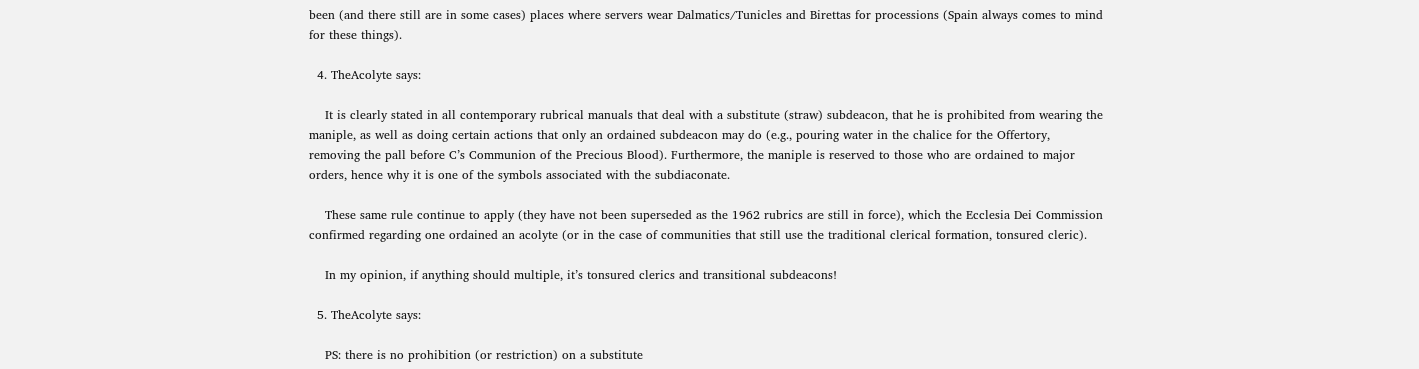been (and there still are in some cases) places where servers wear Dalmatics/Tunicles and Birettas for processions (Spain always comes to mind for these things).

  4. TheAcolyte says:

    It is clearly stated in all contemporary rubrical manuals that deal with a substitute (straw) subdeacon, that he is prohibited from wearing the maniple, as well as doing certain actions that only an ordained subdeacon may do (e.g., pouring water in the chalice for the Offertory, removing the pall before C’s Communion of the Precious Blood). Furthermore, the maniple is reserved to those who are ordained to major orders, hence why it is one of the symbols associated with the subdiaconate.

    These same rule continue to apply (they have not been superseded as the 1962 rubrics are still in force), which the Ecclesia Dei Commission confirmed regarding one ordained an acolyte (or in the case of communities that still use the traditional clerical formation, tonsured cleric).

    In my opinion, if anything should multiple, it’s tonsured clerics and transitional subdeacons!

  5. TheAcolyte says:

    PS: there is no prohibition (or restriction) on a substitute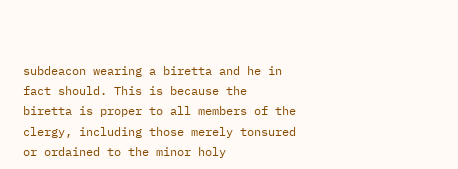subdeacon wearing a biretta and he in fact should. This is because the biretta is proper to all members of the clergy, including those merely tonsured or ordained to the minor holy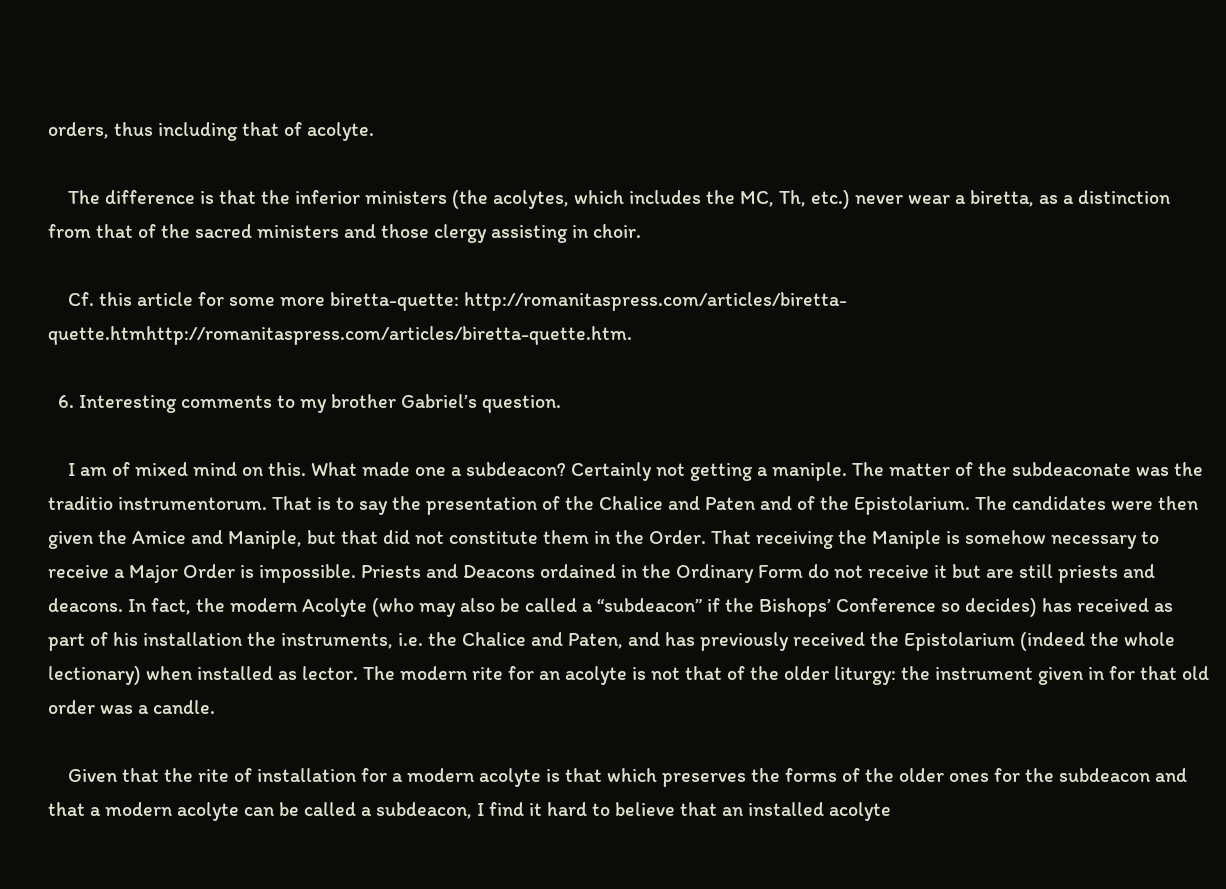orders, thus including that of acolyte.

    The difference is that the inferior ministers (the acolytes, which includes the MC, Th, etc.) never wear a biretta, as a distinction from that of the sacred ministers and those clergy assisting in choir.

    Cf. this article for some more biretta-quette: http://romanitaspress.com/articles/biretta-quette.htmhttp://romanitaspress.com/articles/biretta-quette.htm.

  6. Interesting comments to my brother Gabriel’s question.

    I am of mixed mind on this. What made one a subdeacon? Certainly not getting a maniple. The matter of the subdeaconate was the traditio instrumentorum. That is to say the presentation of the Chalice and Paten and of the Epistolarium. The candidates were then given the Amice and Maniple, but that did not constitute them in the Order. That receiving the Maniple is somehow necessary to receive a Major Order is impossible. Priests and Deacons ordained in the Ordinary Form do not receive it but are still priests and deacons. In fact, the modern Acolyte (who may also be called a “subdeacon” if the Bishops’ Conference so decides) has received as part of his installation the instruments, i.e. the Chalice and Paten, and has previously received the Epistolarium (indeed the whole lectionary) when installed as lector. The modern rite for an acolyte is not that of the older liturgy: the instrument given in for that old order was a candle.

    Given that the rite of installation for a modern acolyte is that which preserves the forms of the older ones for the subdeacon and that a modern acolyte can be called a subdeacon, I find it hard to believe that an installed acolyte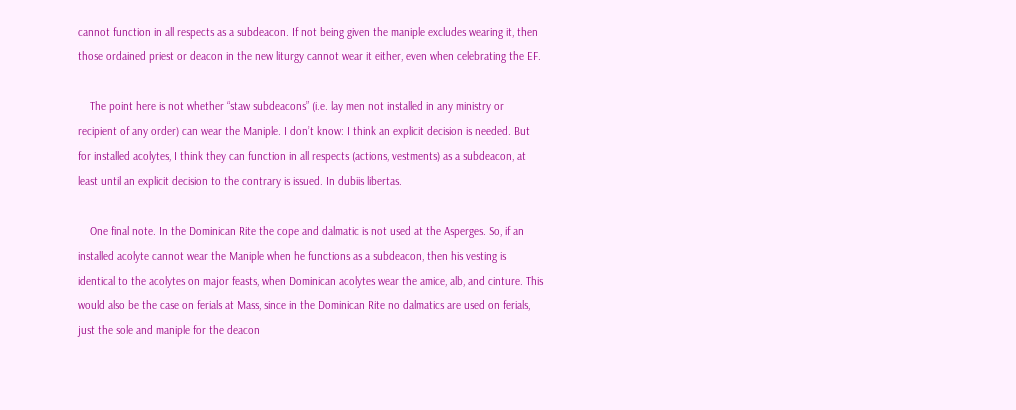cannot function in all respects as a subdeacon. If not being given the maniple excludes wearing it, then those ordained priest or deacon in the new liturgy cannot wear it either, even when celebrating the EF.

    The point here is not whether “staw subdeacons” (i.e. lay men not installed in any ministry or recipient of any order) can wear the Maniple. I don’t know: I think an explicit decision is needed. But for installed acolytes, I think they can function in all respects (actions, vestments) as a subdeacon, at least until an explicit decision to the contrary is issued. In dubiis libertas.

    One final note. In the Dominican Rite the cope and dalmatic is not used at the Asperges. So, if an installed acolyte cannot wear the Maniple when he functions as a subdeacon, then his vesting is identical to the acolytes on major feasts, when Dominican acolytes wear the amice, alb, and cinture. This would also be the case on ferials at Mass, since in the Dominican Rite no dalmatics are used on ferials, just the sole and maniple for the deacon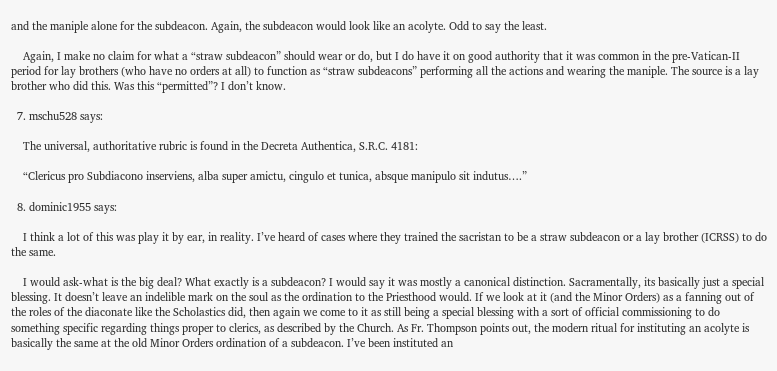and the maniple alone for the subdeacon. Again, the subdeacon would look like an acolyte. Odd to say the least.

    Again, I make no claim for what a “straw subdeacon” should wear or do, but I do have it on good authority that it was common in the pre-Vatican-II period for lay brothers (who have no orders at all) to function as “straw subdeacons” performing all the actions and wearing the maniple. The source is a lay brother who did this. Was this “permitted”? I don’t know.

  7. mschu528 says:

    The universal, authoritative rubric is found in the Decreta Authentica, S.R.C. 4181:

    “Clericus pro Subdiacono inserviens, alba super amictu, cingulo et tunica, absque manipulo sit indutus….”

  8. dominic1955 says:

    I think a lot of this was play it by ear, in reality. I’ve heard of cases where they trained the sacristan to be a straw subdeacon or a lay brother (ICRSS) to do the same.

    I would ask-what is the big deal? What exactly is a subdeacon? I would say it was mostly a canonical distinction. Sacramentally, its basically just a special blessing. It doesn’t leave an indelible mark on the soul as the ordination to the Priesthood would. If we look at it (and the Minor Orders) as a fanning out of the roles of the diaconate like the Scholastics did, then again we come to it as still being a special blessing with a sort of official commissioning to do something specific regarding things proper to clerics, as described by the Church. As Fr. Thompson points out, the modern ritual for instituting an acolyte is basically the same at the old Minor Orders ordination of a subdeacon. I’ve been instituted an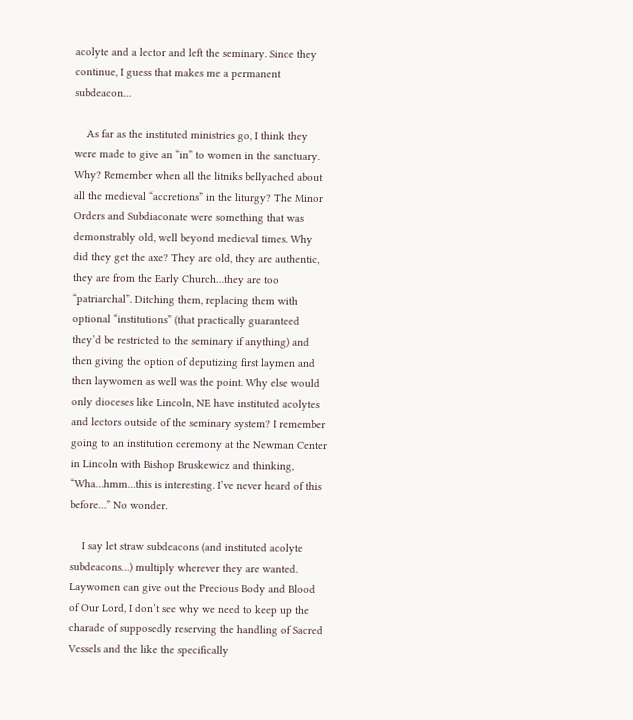acolyte and a lector and left the seminary. Since they continue, I guess that makes me a permanent subdeacon…

    As far as the instituted ministries go, I think they were made to give an “in” to women in the sanctuary. Why? Remember when all the litniks bellyached about all the medieval “accretions” in the liturgy? The Minor Orders and Subdiaconate were something that was demonstrably old, well beyond medieval times. Why did they get the axe? They are old, they are authentic, they are from the Early Church…they are too “patriarchal”. Ditching them, replacing them with optional “institutions” (that practically guaranteed they’d be restricted to the seminary if anything) and then giving the option of deputizing first laymen and then laywomen as well was the point. Why else would only dioceses like Lincoln, NE have instituted acolytes and lectors outside of the seminary system? I remember going to an institution ceremony at the Newman Center in Lincoln with Bishop Bruskewicz and thinking, “Wha…hmm…this is interesting. I’ve never heard of this before…” No wonder.

    I say let straw subdeacons (and instituted acolyte subdeacons…) multiply wherever they are wanted. Laywomen can give out the Precious Body and Blood of Our Lord, I don’t see why we need to keep up the charade of supposedly reserving the handling of Sacred Vessels and the like the specifically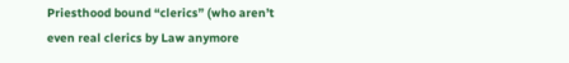Priesthood bound “clerics” (who aren’t even real clerics by Law anymore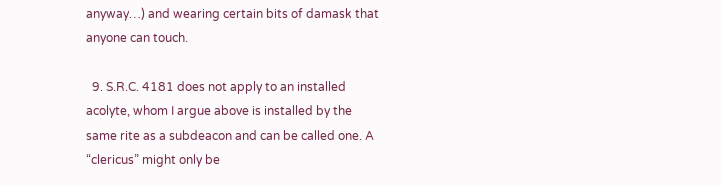anyway…) and wearing certain bits of damask that anyone can touch.

  9. S.R.C. 4181 does not apply to an installed acolyte, whom I argue above is installed by the same rite as a subdeacon and can be called one. A “clericus” might only be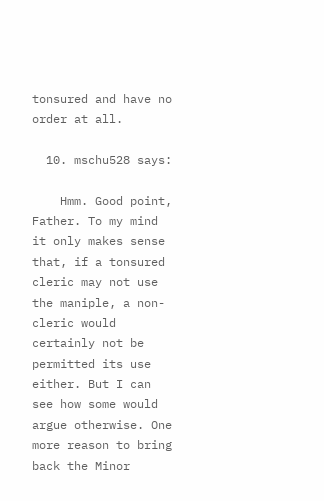tonsured and have no order at all.

  10. mschu528 says:

    Hmm. Good point, Father. To my mind it only makes sense that, if a tonsured cleric may not use the maniple, a non-cleric would certainly not be permitted its use either. But I can see how some would argue otherwise. One more reason to bring back the Minor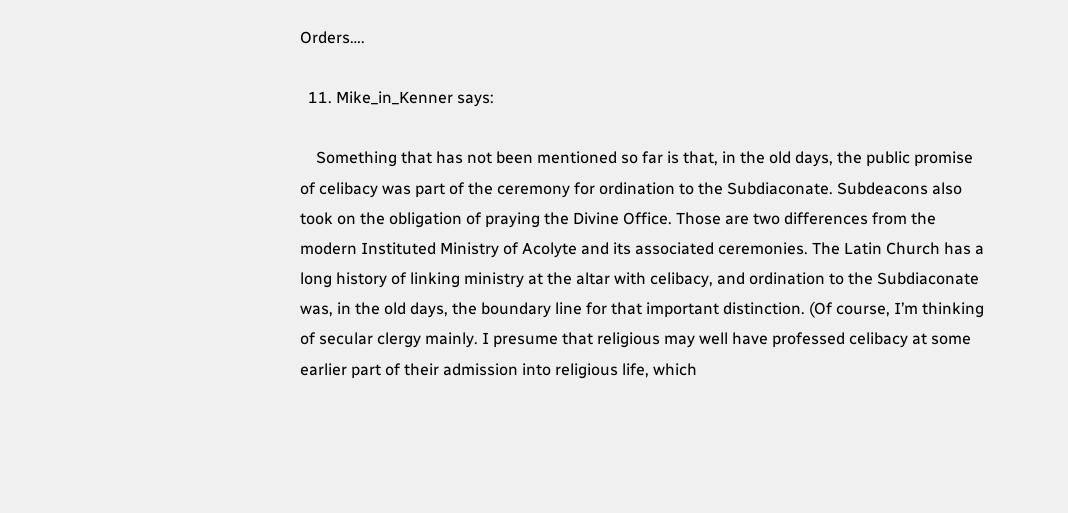Orders….

  11. Mike_in_Kenner says:

    Something that has not been mentioned so far is that, in the old days, the public promise of celibacy was part of the ceremony for ordination to the Subdiaconate. Subdeacons also took on the obligation of praying the Divine Office. Those are two differences from the modern Instituted Ministry of Acolyte and its associated ceremonies. The Latin Church has a long history of linking ministry at the altar with celibacy, and ordination to the Subdiaconate was, in the old days, the boundary line for that important distinction. (Of course, I’m thinking of secular clergy mainly. I presume that religious may well have professed celibacy at some earlier part of their admission into religious life, which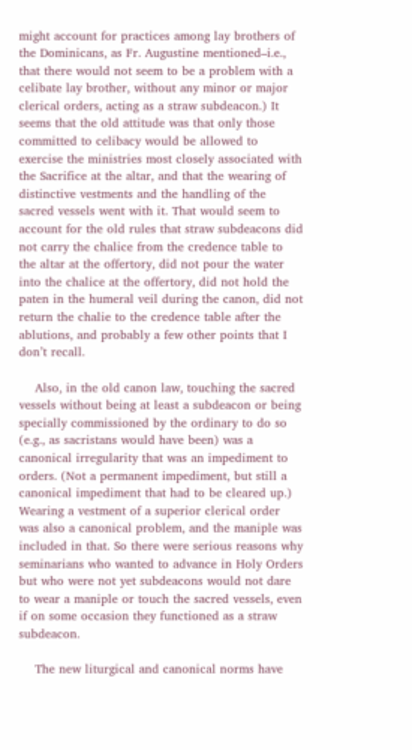might account for practices among lay brothers of the Dominicans, as Fr. Augustine mentioned–i.e., that there would not seem to be a problem with a celibate lay brother, without any minor or major clerical orders, acting as a straw subdeacon.) It seems that the old attitude was that only those committed to celibacy would be allowed to exercise the ministries most closely associated with the Sacrifice at the altar, and that the wearing of distinctive vestments and the handling of the sacred vessels went with it. That would seem to account for the old rules that straw subdeacons did not carry the chalice from the credence table to the altar at the offertory, did not pour the water into the chalice at the offertory, did not hold the paten in the humeral veil during the canon, did not return the chalie to the credence table after the ablutions, and probably a few other points that I don’t recall.

    Also, in the old canon law, touching the sacred vessels without being at least a subdeacon or being specially commissioned by the ordinary to do so (e.g., as sacristans would have been) was a canonical irregularity that was an impediment to orders. (Not a permanent impediment, but still a canonical impediment that had to be cleared up.) Wearing a vestment of a superior clerical order was also a canonical problem, and the maniple was included in that. So there were serious reasons why seminarians who wanted to advance in Holy Orders but who were not yet subdeacons would not dare to wear a maniple or touch the sacred vessels, even if on some occasion they functioned as a straw subdeacon.

    The new liturgical and canonical norms have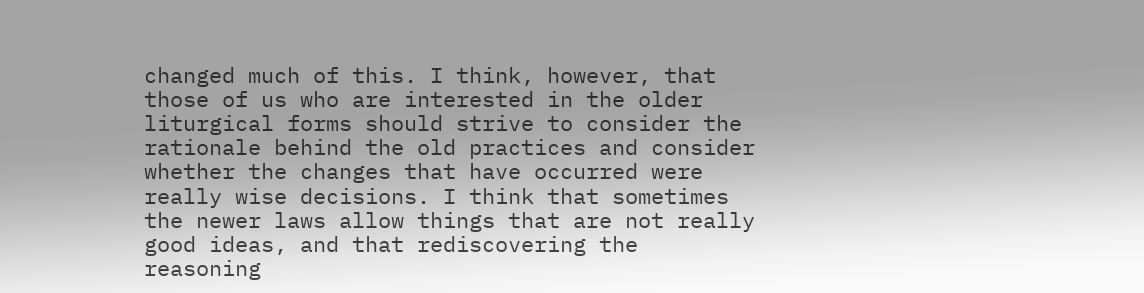changed much of this. I think, however, that those of us who are interested in the older liturgical forms should strive to consider the rationale behind the old practices and consider whether the changes that have occurred were really wise decisions. I think that sometimes the newer laws allow things that are not really good ideas, and that rediscovering the reasoning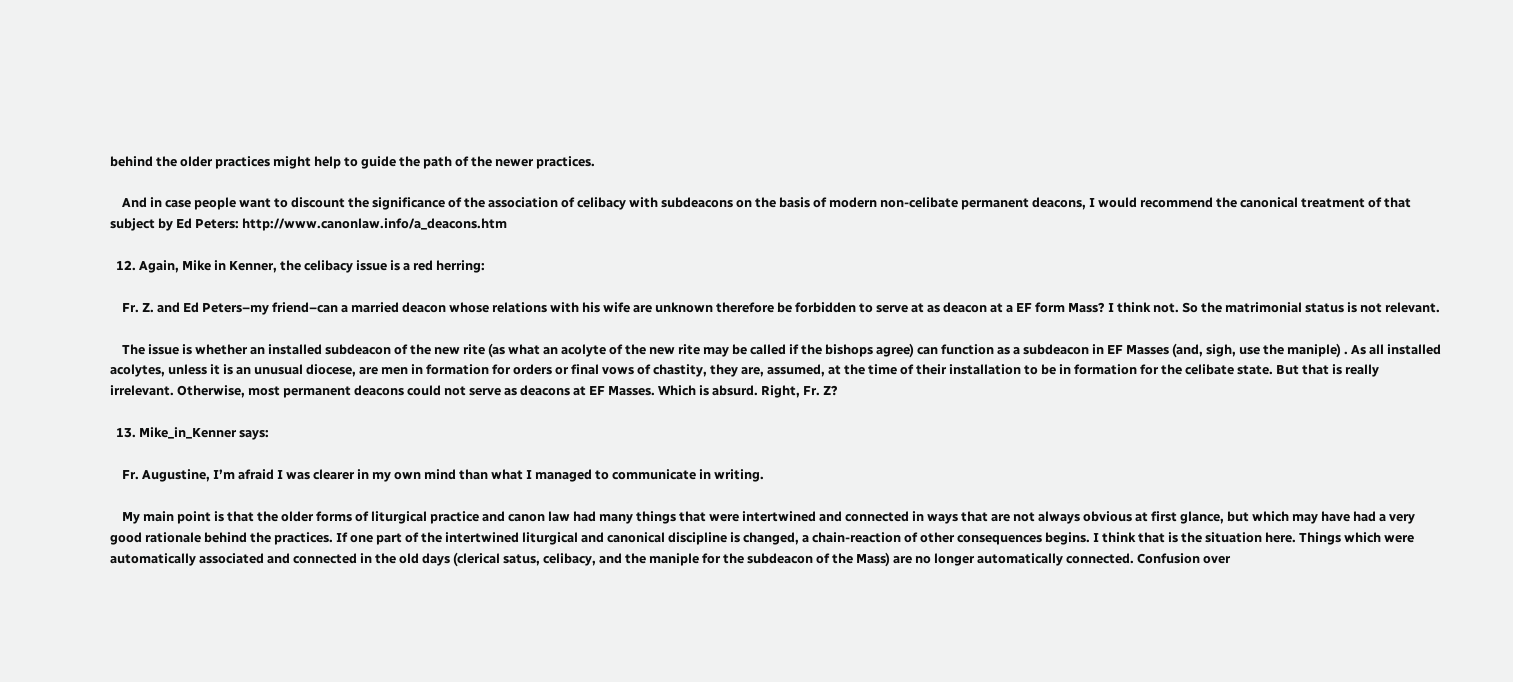behind the older practices might help to guide the path of the newer practices.

    And in case people want to discount the significance of the association of celibacy with subdeacons on the basis of modern non-celibate permanent deacons, I would recommend the canonical treatment of that subject by Ed Peters: http://www.canonlaw.info/a_deacons.htm

  12. Again, Mike in Kenner, the celibacy issue is a red herring:

    Fr. Z. and Ed Peters–my friend–can a married deacon whose relations with his wife are unknown therefore be forbidden to serve at as deacon at a EF form Mass? I think not. So the matrimonial status is not relevant.

    The issue is whether an installed subdeacon of the new rite (as what an acolyte of the new rite may be called if the bishops agree) can function as a subdeacon in EF Masses (and, sigh, use the maniple) . As all installed acolytes, unless it is an unusual diocese, are men in formation for orders or final vows of chastity, they are, assumed, at the time of their installation to be in formation for the celibate state. But that is really irrelevant. Otherwise, most permanent deacons could not serve as deacons at EF Masses. Which is absurd. Right, Fr. Z?

  13. Mike_in_Kenner says:

    Fr. Augustine, I’m afraid I was clearer in my own mind than what I managed to communicate in writing.

    My main point is that the older forms of liturgical practice and canon law had many things that were intertwined and connected in ways that are not always obvious at first glance, but which may have had a very good rationale behind the practices. If one part of the intertwined liturgical and canonical discipline is changed, a chain-reaction of other consequences begins. I think that is the situation here. Things which were automatically associated and connected in the old days (clerical satus, celibacy, and the maniple for the subdeacon of the Mass) are no longer automatically connected. Confusion over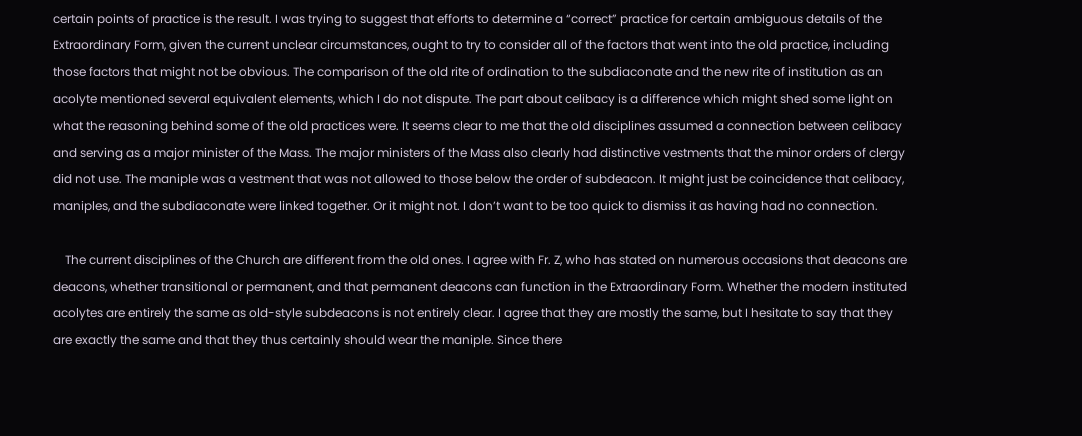certain points of practice is the result. I was trying to suggest that efforts to determine a “correct” practice for certain ambiguous details of the Extraordinary Form, given the current unclear circumstances, ought to try to consider all of the factors that went into the old practice, including those factors that might not be obvious. The comparison of the old rite of ordination to the subdiaconate and the new rite of institution as an acolyte mentioned several equivalent elements, which I do not dispute. The part about celibacy is a difference which might shed some light on what the reasoning behind some of the old practices were. It seems clear to me that the old disciplines assumed a connection between celibacy and serving as a major minister of the Mass. The major ministers of the Mass also clearly had distinctive vestments that the minor orders of clergy did not use. The maniple was a vestment that was not allowed to those below the order of subdeacon. It might just be coincidence that celibacy, maniples, and the subdiaconate were linked together. Or it might not. I don’t want to be too quick to dismiss it as having had no connection.

    The current disciplines of the Church are different from the old ones. I agree with Fr. Z, who has stated on numerous occasions that deacons are deacons, whether transitional or permanent, and that permanent deacons can function in the Extraordinary Form. Whether the modern instituted acolytes are entirely the same as old-style subdeacons is not entirely clear. I agree that they are mostly the same, but I hesitate to say that they are exactly the same and that they thus certainly should wear the maniple. Since there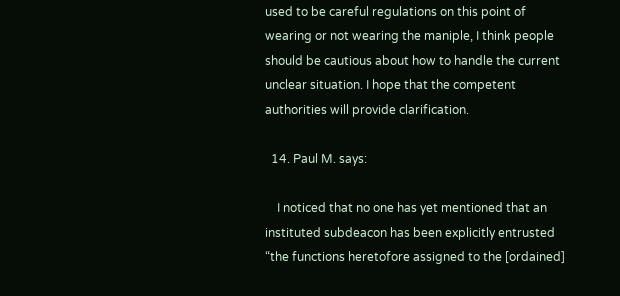used to be careful regulations on this point of wearing or not wearing the maniple, I think people should be cautious about how to handle the current unclear situation. I hope that the competent authorities will provide clarification.

  14. Paul M. says:

    I noticed that no one has yet mentioned that an instituted subdeacon has been explicitly entrusted “the functions heretofore assigned to the [ordained]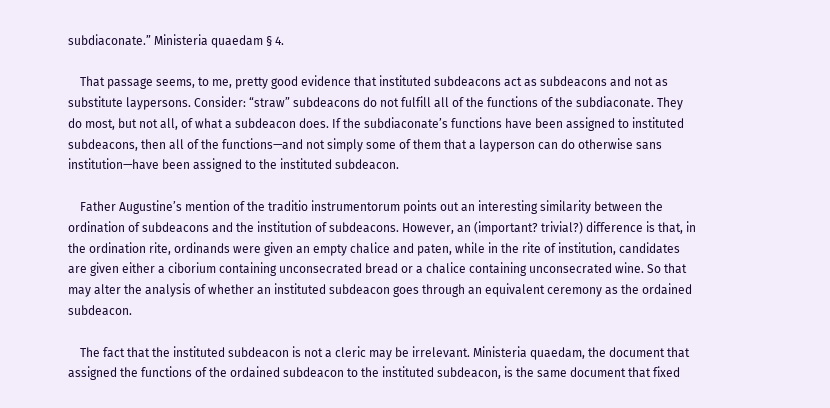subdiaconate.” Ministeria quaedam § 4.

    That passage seems, to me, pretty good evidence that instituted subdeacons act as subdeacons and not as substitute laypersons. Consider: “straw” subdeacons do not fulfill all of the functions of the subdiaconate. They do most, but not all, of what a subdeacon does. If the subdiaconate’s functions have been assigned to instituted subdeacons, then all of the functions—and not simply some of them that a layperson can do otherwise sans institution—have been assigned to the instituted subdeacon.

    Father Augustine’s mention of the traditio instrumentorum points out an interesting similarity between the ordination of subdeacons and the institution of subdeacons. However, an (important? trivial?) difference is that, in the ordination rite, ordinands were given an empty chalice and paten, while in the rite of institution, candidates are given either a ciborium containing unconsecrated bread or a chalice containing unconsecrated wine. So that may alter the analysis of whether an instituted subdeacon goes through an equivalent ceremony as the ordained subdeacon.

    The fact that the instituted subdeacon is not a cleric may be irrelevant. Ministeria quaedam, the document that assigned the functions of the ordained subdeacon to the instituted subdeacon, is the same document that fixed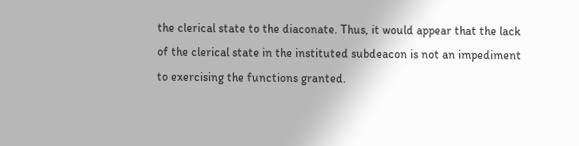the clerical state to the diaconate. Thus, it would appear that the lack of the clerical state in the instituted subdeacon is not an impediment to exercising the functions granted.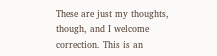These are just my thoughts, though, and I welcome correction. This is an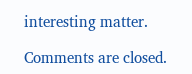interesting matter.

Comments are closed.